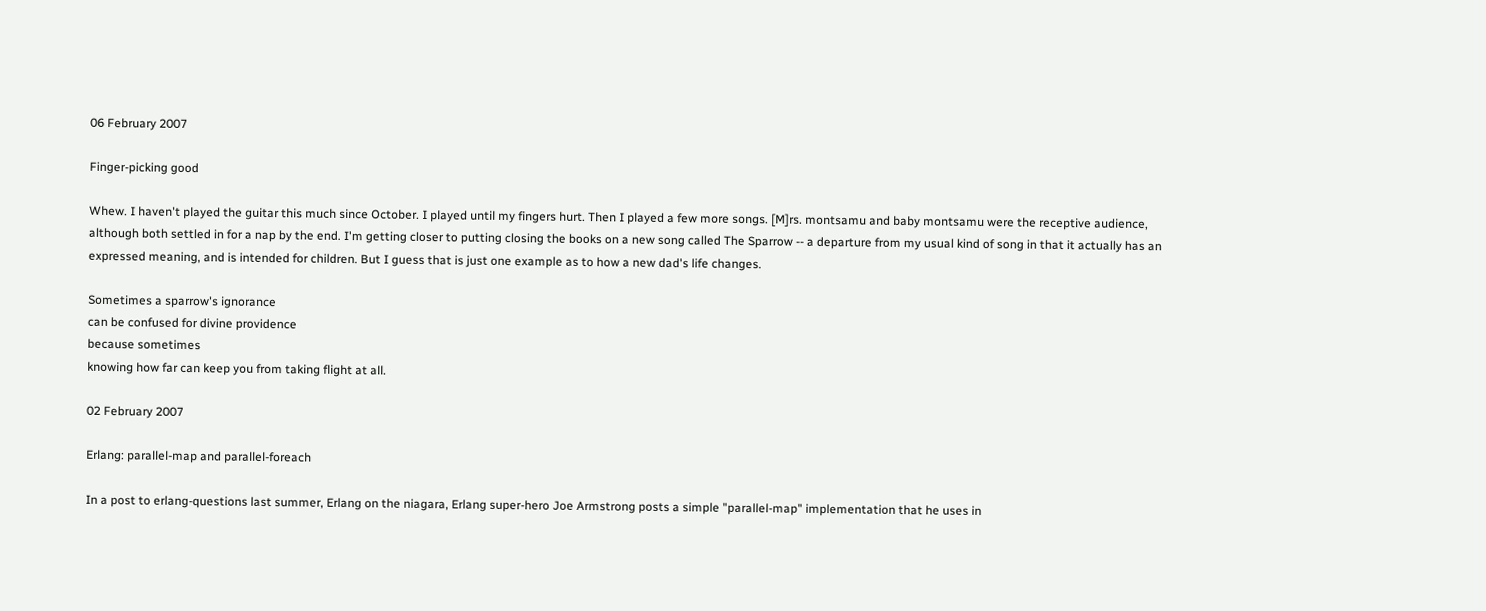06 February 2007

Finger-picking good

Whew. I haven't played the guitar this much since October. I played until my fingers hurt. Then I played a few more songs. [M]rs. montsamu and baby montsamu were the receptive audience, although both settled in for a nap by the end. I'm getting closer to putting closing the books on a new song called The Sparrow -- a departure from my usual kind of song in that it actually has an expressed meaning, and is intended for children. But I guess that is just one example as to how a new dad's life changes.

Sometimes a sparrow's ignorance
can be confused for divine providence
because sometimes
knowing how far can keep you from taking flight at all.

02 February 2007

Erlang: parallel-map and parallel-foreach

In a post to erlang-questions last summer, Erlang on the niagara, Erlang super-hero Joe Armstrong posts a simple "parallel-map" implementation that he uses in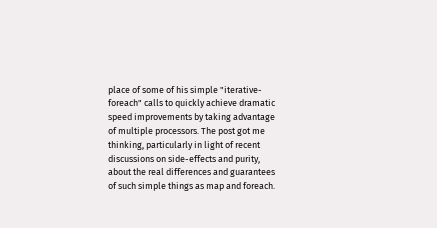place of some of his simple "iterative-foreach" calls to quickly achieve dramatic speed improvements by taking advantage of multiple processors. The post got me thinking, particularly in light of recent discussions on side-effects and purity, about the real differences and guarantees of such simple things as map and foreach.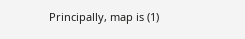Principally, map is (1)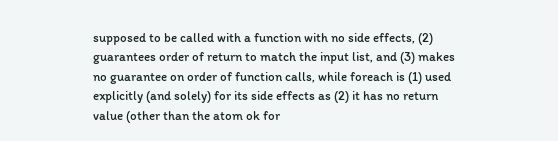supposed to be called with a function with no side effects, (2) guarantees order of return to match the input list, and (3) makes no guarantee on order of function calls, while foreach is (1) used explicitly (and solely) for its side effects as (2) it has no return value (other than the atom ok for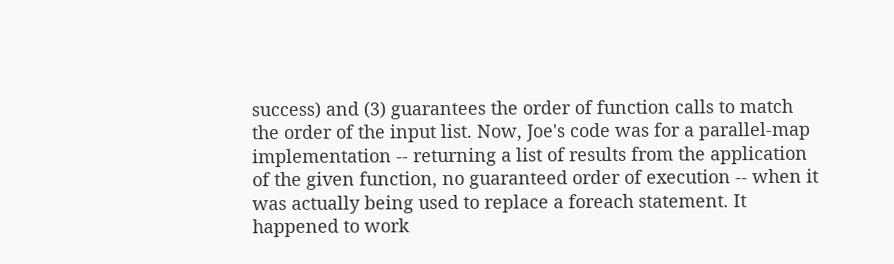success) and (3) guarantees the order of function calls to match the order of the input list. Now, Joe's code was for a parallel-map implementation -- returning a list of results from the application of the given function, no guaranteed order of execution -- when it was actually being used to replace a foreach statement. It happened to work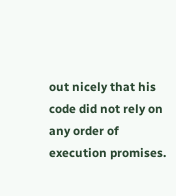out nicely that his code did not rely on any order of execution promises.